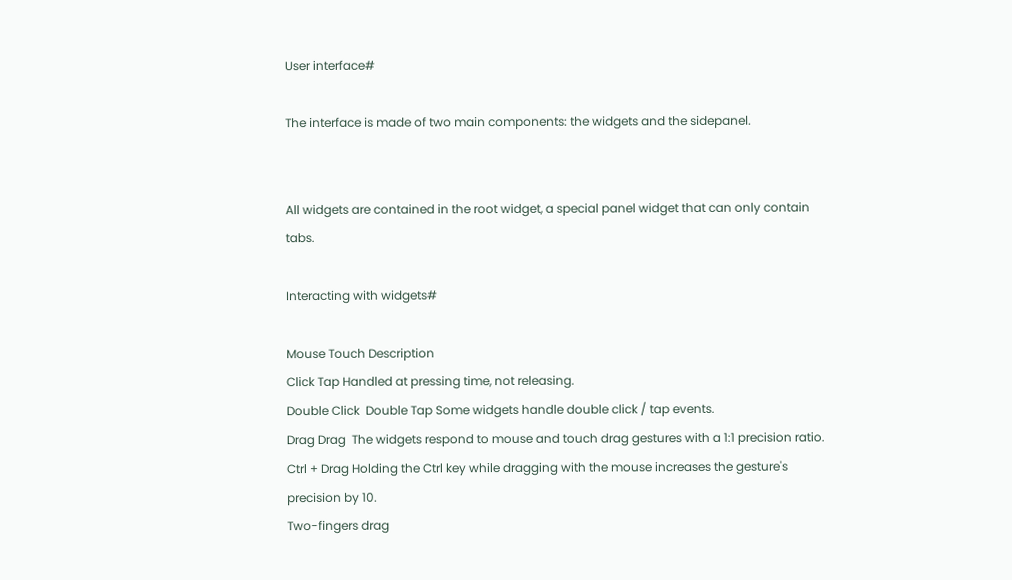User interface#

The interface is made of two main components: the widgets and the sidepanel.


All widgets are contained in the root widget, a special panel widget that can only contain tabs.

Interacting with widgets#

Mouse Touch Description
Click Tap Handled at pressing time, not releasing.
Double Click  Double Tap Some widgets handle double click / tap events.
Drag Drag  The widgets respond to mouse and touch drag gestures with a 1:1 precision ratio.
Ctrl + Drag Holding the Ctrl key while dragging with the mouse increases the gesture's precision by 10.
Two-fingers drag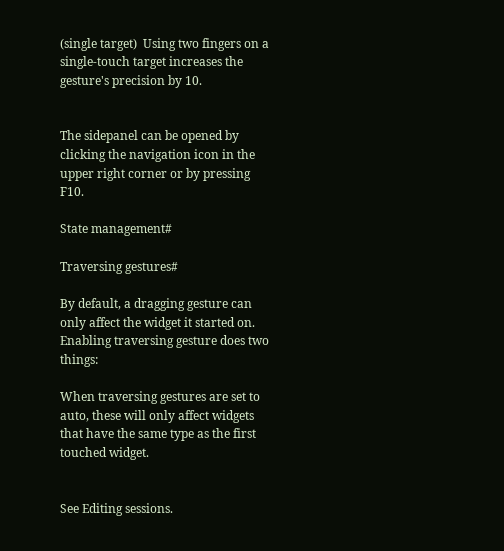(single target)  Using two fingers on a single-touch target increases the gesture's precision by 10.


The sidepanel can be opened by clicking the navigation icon in the upper right corner or by pressing F10.

State management#

Traversing gestures#

By default, a dragging gesture can only affect the widget it started on. Enabling traversing gesture does two things:

When traversing gestures are set to auto, these will only affect widgets that have the same type as the first touched widget.


See Editing sessions.